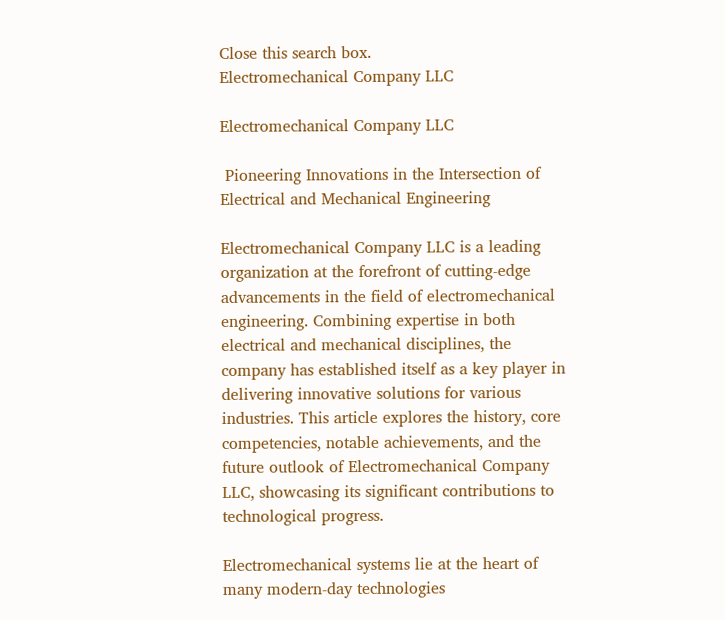Close this search box.
Electromechanical Company LLC

Electromechanical Company LLC

 Pioneering Innovations in the Intersection of Electrical and Mechanical Engineering

Electromechanical Company LLC is a leading organization at the forefront of cutting-edge advancements in the field of electromechanical engineering. Combining expertise in both electrical and mechanical disciplines, the company has established itself as a key player in delivering innovative solutions for various industries. This article explores the history, core competencies, notable achievements, and the future outlook of Electromechanical Company LLC, showcasing its significant contributions to technological progress.

Electromechanical systems lie at the heart of many modern-day technologies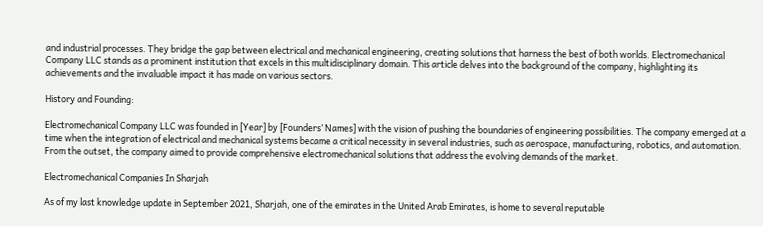and industrial processes. They bridge the gap between electrical and mechanical engineering, creating solutions that harness the best of both worlds. Electromechanical Company LLC stands as a prominent institution that excels in this multidisciplinary domain. This article delves into the background of the company, highlighting its achievements and the invaluable impact it has made on various sectors.

History and Founding:

Electromechanical Company LLC was founded in [Year] by [Founders’ Names] with the vision of pushing the boundaries of engineering possibilities. The company emerged at a time when the integration of electrical and mechanical systems became a critical necessity in several industries, such as aerospace, manufacturing, robotics, and automation. From the outset, the company aimed to provide comprehensive electromechanical solutions that address the evolving demands of the market.

Electromechanical Companies In Sharjah

As of my last knowledge update in September 2021, Sharjah, one of the emirates in the United Arab Emirates, is home to several reputable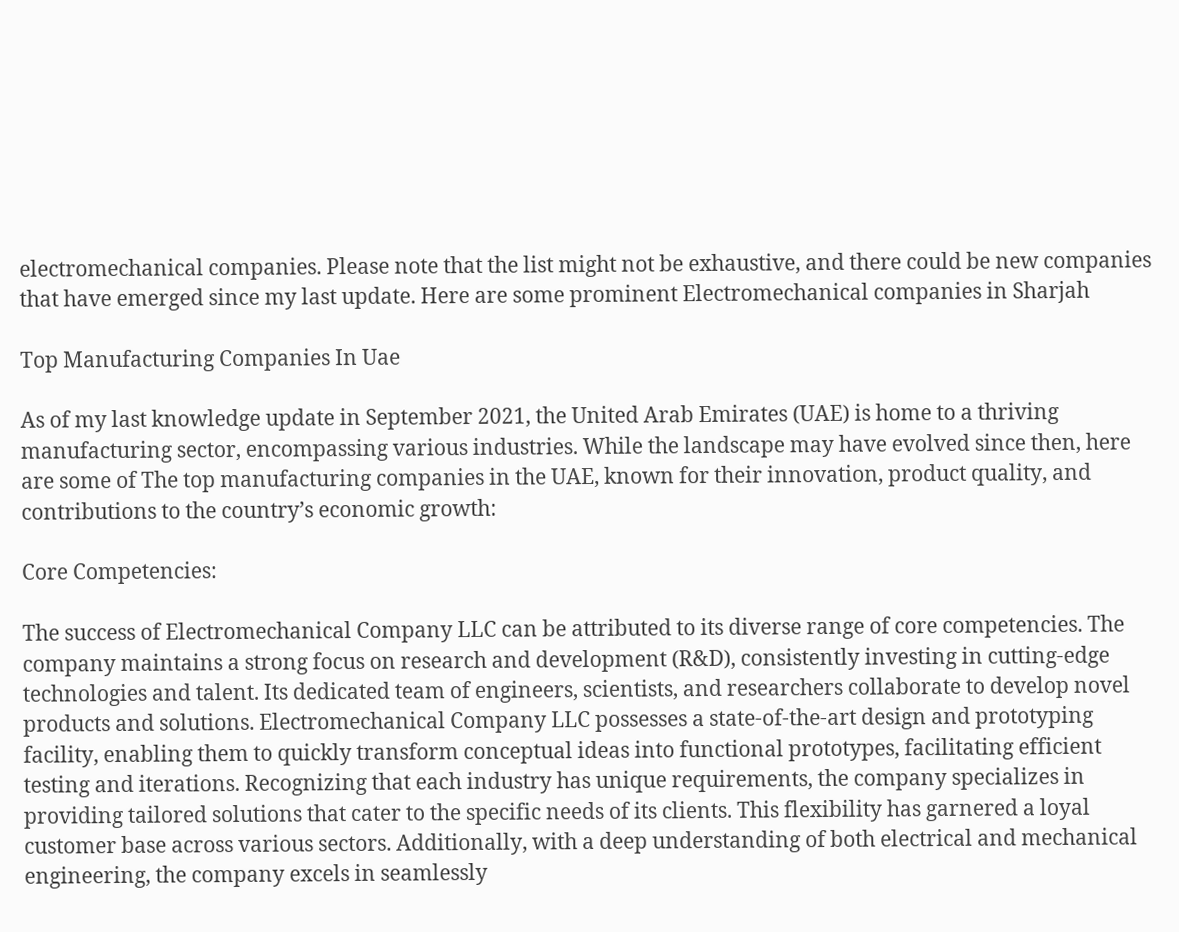electromechanical companies. Please note that the list might not be exhaustive, and there could be new companies that have emerged since my last update. Here are some prominent Electromechanical companies in Sharjah

Top Manufacturing Companies In Uae

As of my last knowledge update in September 2021, the United Arab Emirates (UAE) is home to a thriving manufacturing sector, encompassing various industries. While the landscape may have evolved since then, here are some of The top manufacturing companies in the UAE, known for their innovation, product quality, and contributions to the country’s economic growth:

Core Competencies:

The success of Electromechanical Company LLC can be attributed to its diverse range of core competencies. The company maintains a strong focus on research and development (R&D), consistently investing in cutting-edge technologies and talent. Its dedicated team of engineers, scientists, and researchers collaborate to develop novel products and solutions. Electromechanical Company LLC possesses a state-of-the-art design and prototyping facility, enabling them to quickly transform conceptual ideas into functional prototypes, facilitating efficient testing and iterations. Recognizing that each industry has unique requirements, the company specializes in providing tailored solutions that cater to the specific needs of its clients. This flexibility has garnered a loyal customer base across various sectors. Additionally, with a deep understanding of both electrical and mechanical engineering, the company excels in seamlessly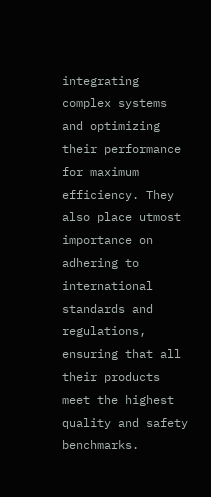integrating complex systems and optimizing their performance for maximum efficiency. They also place utmost importance on adhering to international standards and regulations, ensuring that all their products meet the highest quality and safety benchmarks.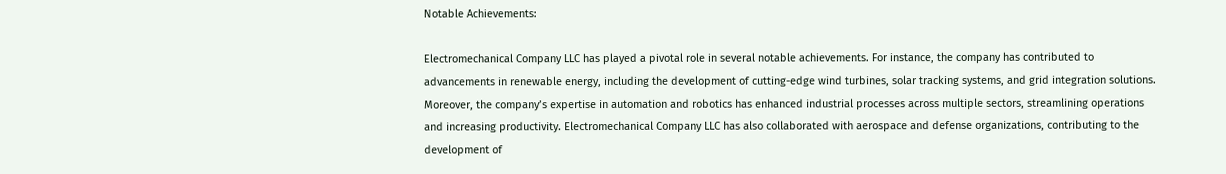Notable Achievements:

Electromechanical Company LLC has played a pivotal role in several notable achievements. For instance, the company has contributed to advancements in renewable energy, including the development of cutting-edge wind turbines, solar tracking systems, and grid integration solutions. Moreover, the company’s expertise in automation and robotics has enhanced industrial processes across multiple sectors, streamlining operations and increasing productivity. Electromechanical Company LLC has also collaborated with aerospace and defense organizations, contributing to the development of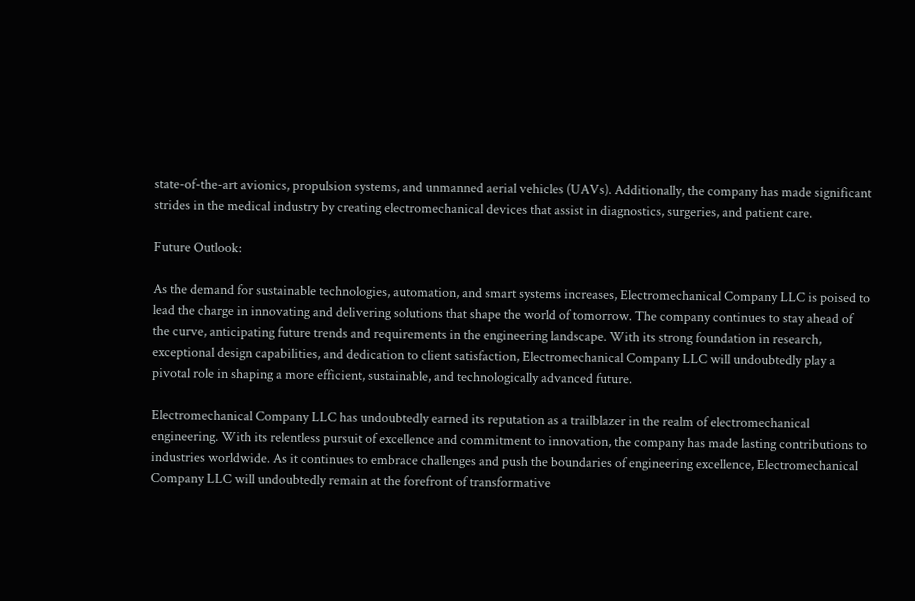state-of-the-art avionics, propulsion systems, and unmanned aerial vehicles (UAVs). Additionally, the company has made significant strides in the medical industry by creating electromechanical devices that assist in diagnostics, surgeries, and patient care.

Future Outlook:

As the demand for sustainable technologies, automation, and smart systems increases, Electromechanical Company LLC is poised to lead the charge in innovating and delivering solutions that shape the world of tomorrow. The company continues to stay ahead of the curve, anticipating future trends and requirements in the engineering landscape. With its strong foundation in research, exceptional design capabilities, and dedication to client satisfaction, Electromechanical Company LLC will undoubtedly play a pivotal role in shaping a more efficient, sustainable, and technologically advanced future.

Electromechanical Company LLC has undoubtedly earned its reputation as a trailblazer in the realm of electromechanical engineering. With its relentless pursuit of excellence and commitment to innovation, the company has made lasting contributions to industries worldwide. As it continues to embrace challenges and push the boundaries of engineering excellence, Electromechanical Company LLC will undoubtedly remain at the forefront of transformative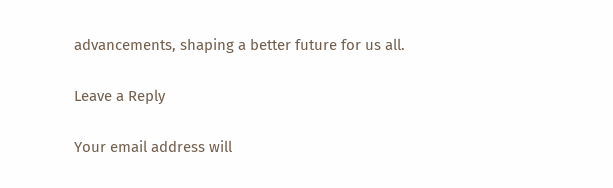advancements, shaping a better future for us all.

Leave a Reply

Your email address will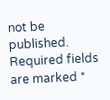not be published. Required fields are marked *